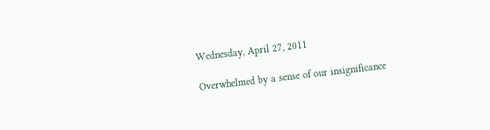Wednesday, April 27, 2011

Overwhelmed by a sense of our insignificance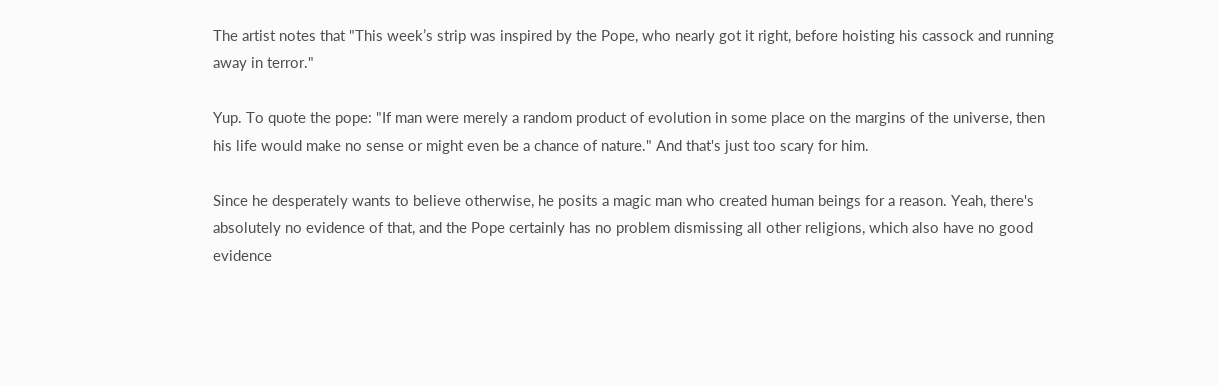The artist notes that "This week’s strip was inspired by the Pope, who nearly got it right, before hoisting his cassock and running away in terror."

Yup. To quote the pope: "If man were merely a random product of evolution in some place on the margins of the universe, then his life would make no sense or might even be a chance of nature." And that's just too scary for him.

Since he desperately wants to believe otherwise, he posits a magic man who created human beings for a reason. Yeah, there's absolutely no evidence of that, and the Pope certainly has no problem dismissing all other religions, which also have no good evidence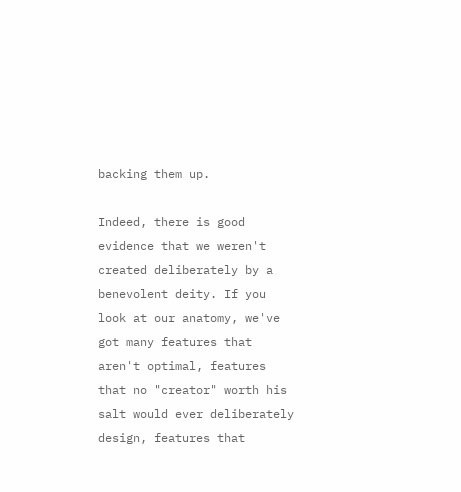backing them up.

Indeed, there is good evidence that we weren't created deliberately by a benevolent deity. If you look at our anatomy, we've got many features that aren't optimal, features that no "creator" worth his salt would ever deliberately design, features that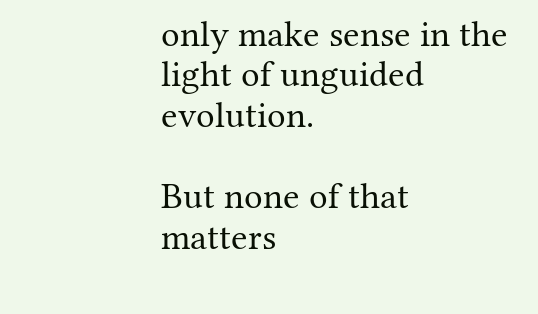only make sense in the light of unguided evolution.

But none of that matters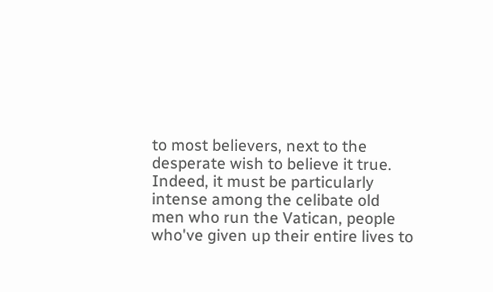to most believers, next to the desperate wish to believe it true. Indeed, it must be particularly intense among the celibate old men who run the Vatican, people who've given up their entire lives to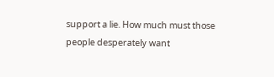support a lie. How much must those people desperately want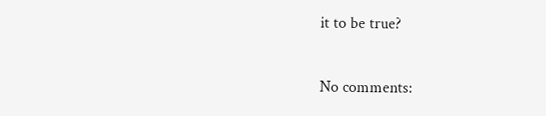it to be true?

No comments: